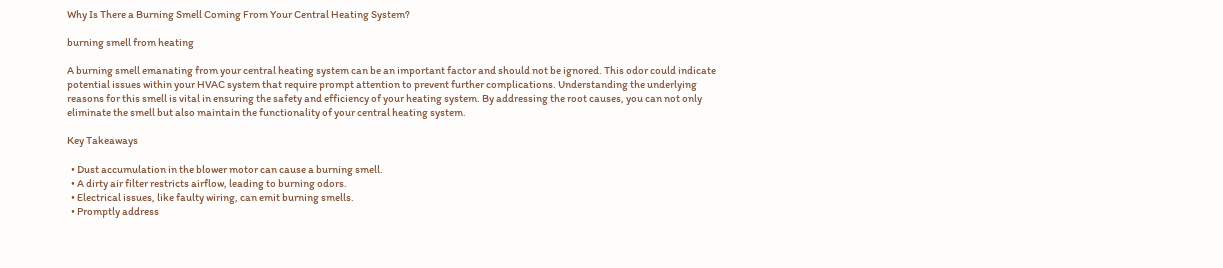Why Is There a Burning Smell Coming From Your Central Heating System?

burning smell from heating

A burning smell emanating from your central heating system can be an important factor and should not be ignored. This odor could indicate potential issues within your HVAC system that require prompt attention to prevent further complications. Understanding the underlying reasons for this smell is vital in ensuring the safety and efficiency of your heating system. By addressing the root causes, you can not only eliminate the smell but also maintain the functionality of your central heating system.

Key Takeaways

  • Dust accumulation in the blower motor can cause a burning smell.
  • A dirty air filter restricts airflow, leading to burning odors.
  • Electrical issues, like faulty wiring, can emit burning smells.
  • Promptly address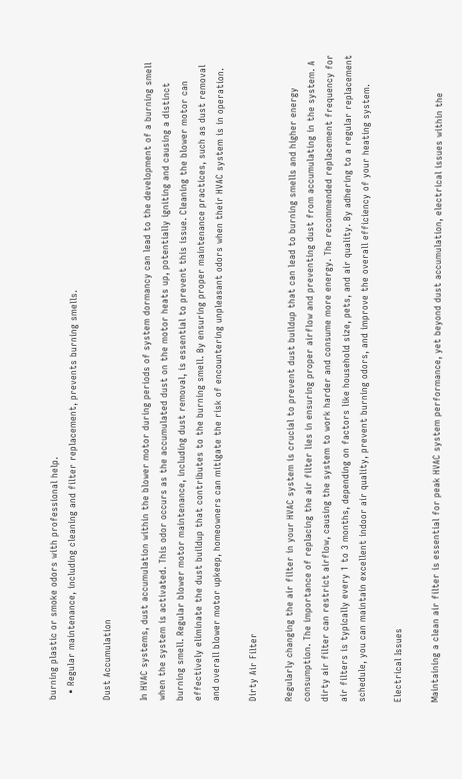burning plastic or smoke odors with professional help.
  • Regular maintenance, including cleaning and filter replacement, prevents burning smells.

Dust Accumulation

In HVAC systems, dust accumulation within the blower motor during periods of system dormancy can lead to the development of a burning smell when the system is activated. This odor occurs as the accumulated dust on the motor heats up, potentially igniting and causing a distinct burning smell. Regular blower motor maintenance, including dust removal, is essential to prevent this issue. Cleaning the blower motor can effectively eliminate the dust buildup that contributes to the burning smell. By ensuring proper maintenance practices, such as dust removal and overall blower motor upkeep, homeowners can mitigate the risk of encountering unpleasant odors when their HVAC system is in operation.

Dirty Air Filter

Regularly changing the air filter in your HVAC system is crucial to prevent dust buildup that can lead to burning smells and higher energy consumption. The importance of replacing the air filter lies in ensuring proper airflow and preventing dust from accumulating in the system. A dirty air filter can restrict airflow, causing the system to work harder and consume more energy. The recommended replacement frequency for air filters is typically every 1 to 3 months, depending on factors like household size, pets, and air quality. By adhering to a regular replacement schedule, you can maintain excellent indoor air quality, prevent burning odors, and improve the overall efficiency of your heating system.

Electrical Issues

Maintaining a clean air filter is essential for peak HVAC system performance, yet beyond dust accumulation, electrical issues within the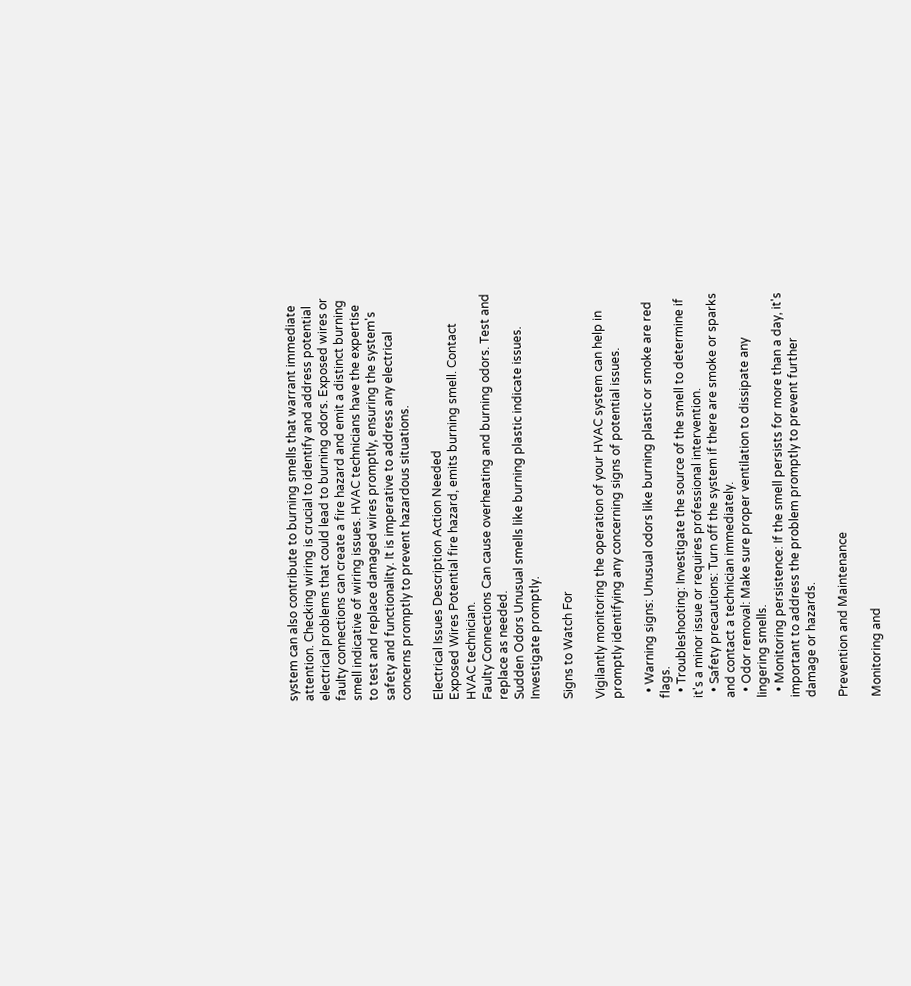system can also contribute to burning smells that warrant immediate attention. Checking wiring is crucial to identify and address potential electrical problems that could lead to burning odors. Exposed wires or faulty connections can create a fire hazard and emit a distinct burning smell indicative of wiring issues. HVAC technicians have the expertise to test and replace damaged wires promptly, ensuring the system's safety and functionality. It is imperative to address any electrical concerns promptly to prevent hazardous situations.

Electrical Issues Description Action Needed
Exposed Wires Potential fire hazard, emits burning smell. Contact HVAC technician.
Faulty Connections Can cause overheating and burning odors. Test and replace as needed.
Sudden Odors Unusual smells like burning plastic indicate issues. Investigate promptly.

Signs to Watch For

Vigilantly monitoring the operation of your HVAC system can help in promptly identifying any concerning signs of potential issues.

  • Warning signs: Unusual odors like burning plastic or smoke are red flags.
  • Troubleshooting: Investigate the source of the smell to determine if it's a minor issue or requires professional intervention.
  • Safety precautions: Turn off the system if there are smoke or sparks and contact a technician immediately.
  • Odor removal: Make sure proper ventilation to dissipate any lingering smells.
  • Monitoring persistence: If the smell persists for more than a day, it's important to address the problem promptly to prevent further damage or hazards.

Prevention and Maintenance

Monitoring and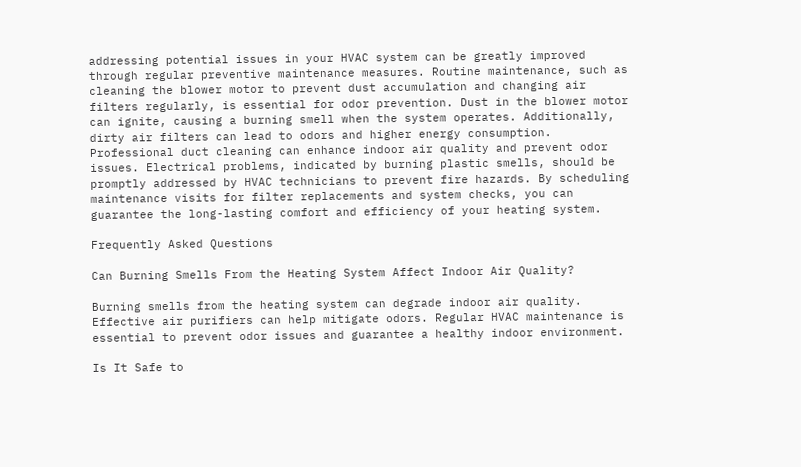addressing potential issues in your HVAC system can be greatly improved through regular preventive maintenance measures. Routine maintenance, such as cleaning the blower motor to prevent dust accumulation and changing air filters regularly, is essential for odor prevention. Dust in the blower motor can ignite, causing a burning smell when the system operates. Additionally, dirty air filters can lead to odors and higher energy consumption. Professional duct cleaning can enhance indoor air quality and prevent odor issues. Electrical problems, indicated by burning plastic smells, should be promptly addressed by HVAC technicians to prevent fire hazards. By scheduling maintenance visits for filter replacements and system checks, you can guarantee the long-lasting comfort and efficiency of your heating system.

Frequently Asked Questions

Can Burning Smells From the Heating System Affect Indoor Air Quality?

Burning smells from the heating system can degrade indoor air quality. Effective air purifiers can help mitigate odors. Regular HVAC maintenance is essential to prevent odor issues and guarantee a healthy indoor environment.

Is It Safe to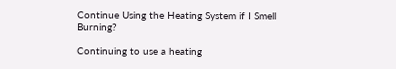Continue Using the Heating System if I Smell Burning?

Continuing to use a heating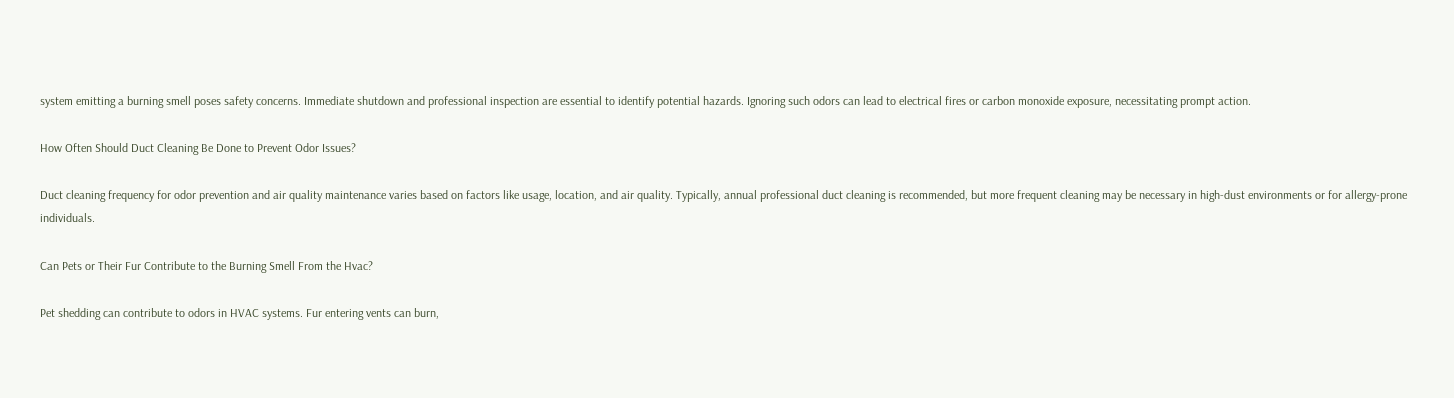system emitting a burning smell poses safety concerns. Immediate shutdown and professional inspection are essential to identify potential hazards. Ignoring such odors can lead to electrical fires or carbon monoxide exposure, necessitating prompt action.

How Often Should Duct Cleaning Be Done to Prevent Odor Issues?

Duct cleaning frequency for odor prevention and air quality maintenance varies based on factors like usage, location, and air quality. Typically, annual professional duct cleaning is recommended, but more frequent cleaning may be necessary in high-dust environments or for allergy-prone individuals.

Can Pets or Their Fur Contribute to the Burning Smell From the Hvac?

Pet shedding can contribute to odors in HVAC systems. Fur entering vents can burn,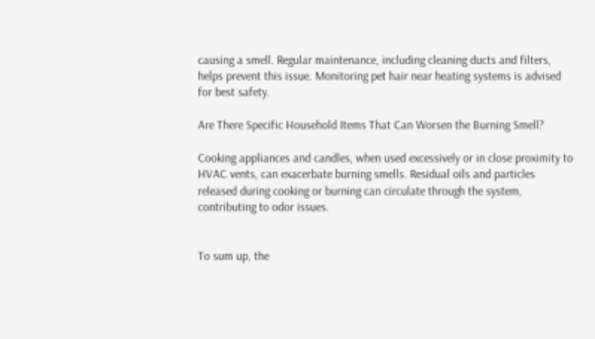causing a smell. Regular maintenance, including cleaning ducts and filters, helps prevent this issue. Monitoring pet hair near heating systems is advised for best safety.

Are There Specific Household Items That Can Worsen the Burning Smell?

Cooking appliances and candles, when used excessively or in close proximity to HVAC vents, can exacerbate burning smells. Residual oils and particles released during cooking or burning can circulate through the system, contributing to odor issues.


To sum up, the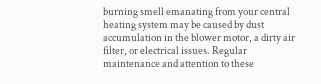burning smell emanating from your central heating system may be caused by dust accumulation in the blower motor, a dirty air filter, or electrical issues. Regular maintenance and attention to these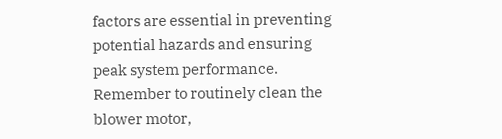factors are essential in preventing potential hazards and ensuring peak system performance. Remember to routinely clean the blower motor,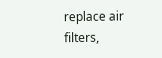replace air filters,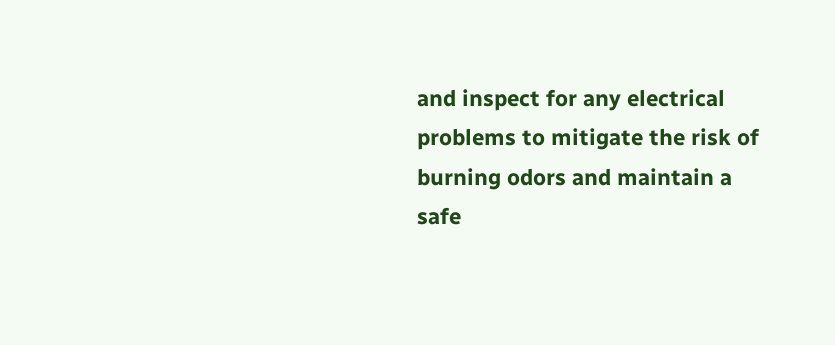and inspect for any electrical problems to mitigate the risk of burning odors and maintain a safe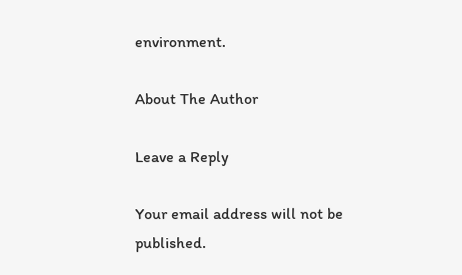environment.

About The Author

Leave a Reply

Your email address will not be published.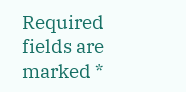Required fields are marked *